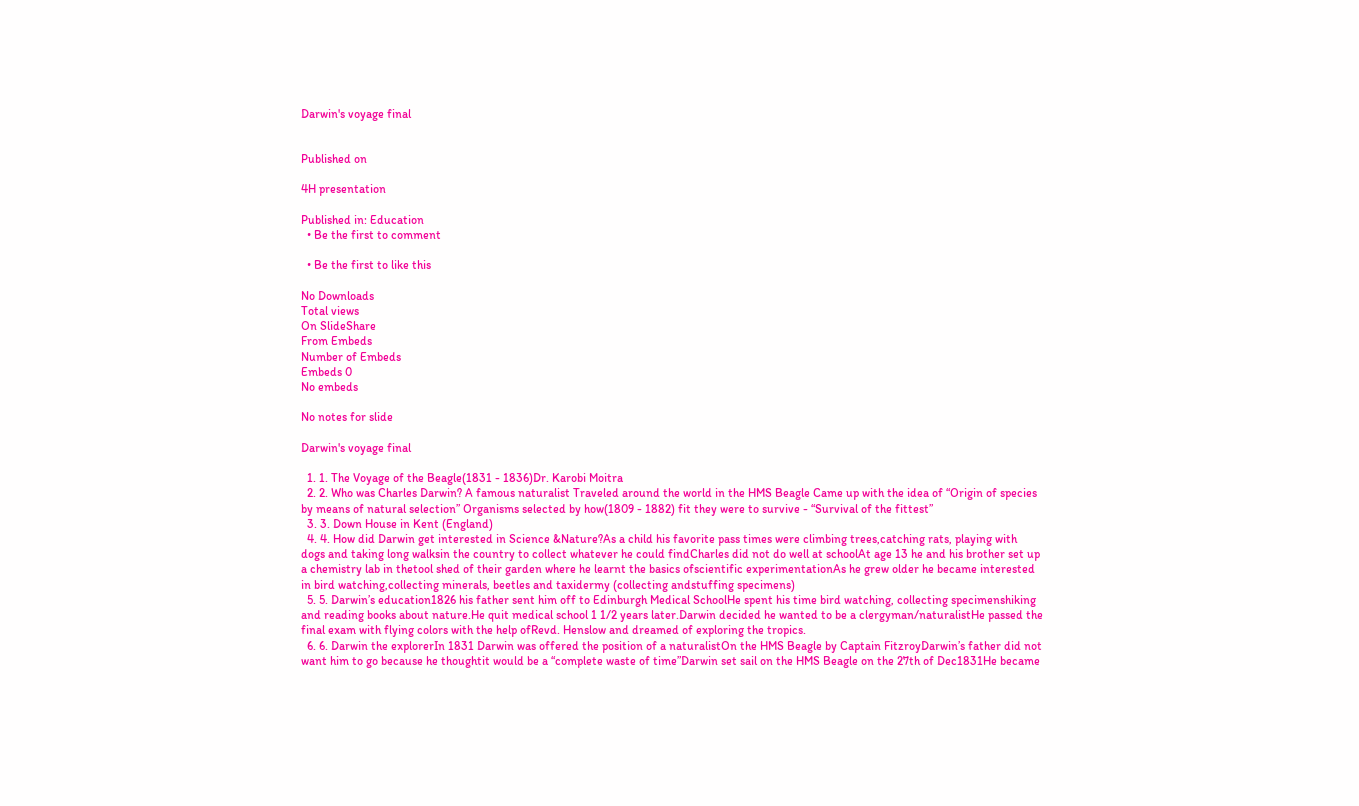Darwin's voyage final


Published on

4H presentation

Published in: Education
  • Be the first to comment

  • Be the first to like this

No Downloads
Total views
On SlideShare
From Embeds
Number of Embeds
Embeds 0
No embeds

No notes for slide

Darwin's voyage final

  1. 1. The Voyage of the Beagle(1831 - 1836)Dr. Karobi Moitra
  2. 2. Who was Charles Darwin? A famous naturalist Traveled around the world in the HMS Beagle Came up with the idea of “Origin of species by means of natural selection” Organisms selected by how(1809 - 1882) fit they were to survive - “Survival of the fittest”
  3. 3. Down House in Kent (England)
  4. 4. How did Darwin get interested in Science &Nature?As a child his favorite pass times were climbing trees,catching rats, playing with dogs and taking long walksin the country to collect whatever he could findCharles did not do well at schoolAt age 13 he and his brother set up a chemistry lab in thetool shed of their garden where he learnt the basics ofscientific experimentationAs he grew older he became interested in bird watching,collecting minerals, beetles and taxidermy (collecting andstuffing specimens)
  5. 5. Darwin’s education1826 his father sent him off to Edinburgh Medical SchoolHe spent his time bird watching, collecting specimenshiking and reading books about nature.He quit medical school 1 1/2 years later.Darwin decided he wanted to be a clergyman/naturalistHe passed the final exam with flying colors with the help ofRevd. Henslow and dreamed of exploring the tropics.
  6. 6. Darwin the explorerIn 1831 Darwin was offered the position of a naturalistOn the HMS Beagle by Captain FitzroyDarwin’s father did not want him to go because he thoughtit would be a “complete waste of time”Darwin set sail on the HMS Beagle on the 27th of Dec1831He became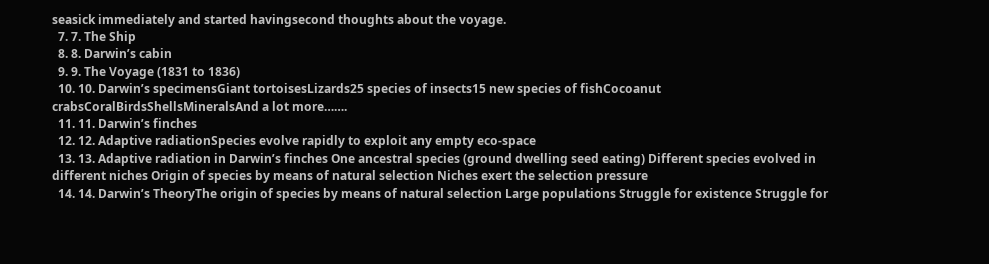seasick immediately and started havingsecond thoughts about the voyage.
  7. 7. The Ship
  8. 8. Darwin’s cabin
  9. 9. The Voyage (1831 to 1836)
  10. 10. Darwin’s specimensGiant tortoisesLizards25 species of insects15 new species of fishCocoanut crabsCoralBirdsShellsMineralsAnd a lot more…….
  11. 11. Darwin’s finches
  12. 12. Adaptive radiationSpecies evolve rapidly to exploit any empty eco-space
  13. 13. Adaptive radiation in Darwin’s finches One ancestral species (ground dwelling seed eating) Different species evolved in different niches Origin of species by means of natural selection Niches exert the selection pressure
  14. 14. Darwin’s TheoryThe origin of species by means of natural selection Large populations Struggle for existence Struggle for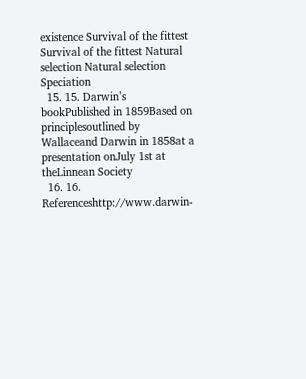existence Survival of the fittest Survival of the fittest Natural selection Natural selection Speciation
  15. 15. Darwin’s bookPublished in 1859Based on principlesoutlined by Wallaceand Darwin in 1858at a presentation onJuly 1st at theLinnean Society
  16. 16. Referenceshttp://www.darwin-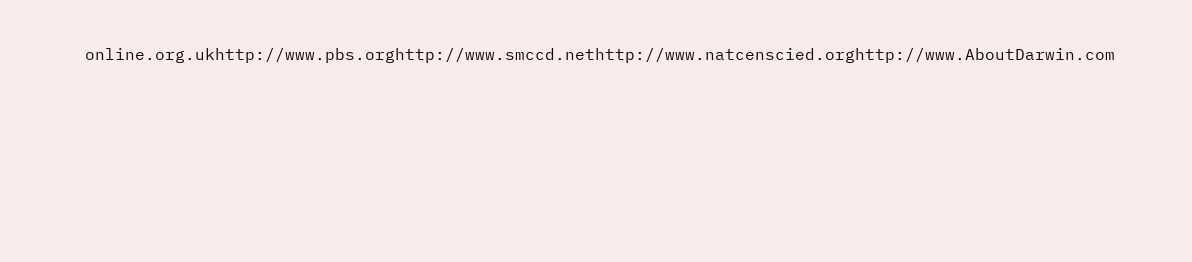online.org.ukhttp://www.pbs.orghttp://www.smccd.nethttp://www.natcenscied.orghttp://www.AboutDarwin.com